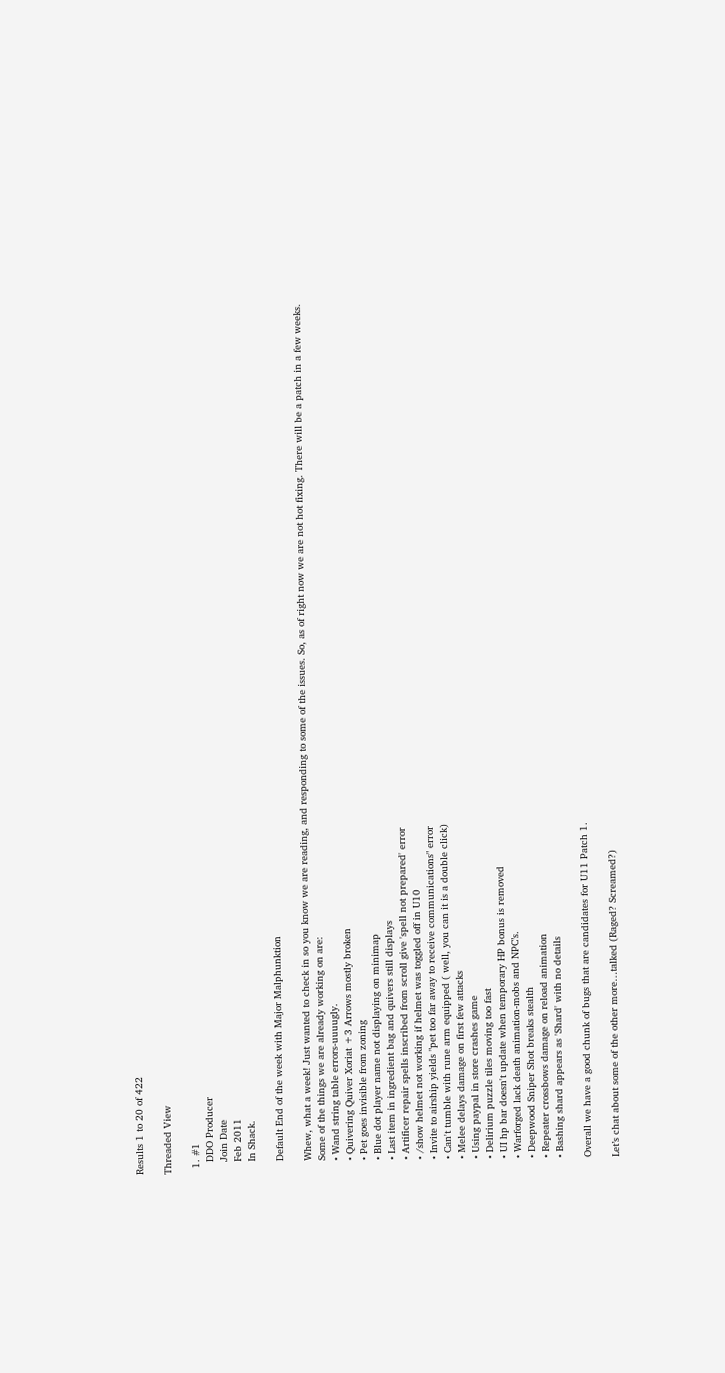Results 1 to 20 of 422

Threaded View

  1. #1
    DDO Producer
    Join Date
    Feb 2011
    In Shack.

    Default End of the week with Major Malphunktion

    Whew, what a week! Just wanted to check in so you know we are reading, and responding to some of the issues. So, as of right now we are not hot fixing. There will be a patch in a few weeks.
    Some of the things we are already working on are:
    • Wand string table errors-uuuugly.
    • Quivering Quiver Xoriat +3 Arrows mostly broken
    • Pet goes invisible from zoning
    • Blue dot player name not displaying on minimap
    • Last item in ingredient bag and quivers still displays
    • Artificer repair spells inscribed from scroll give 'spell not prepared' error
    • /show helmet not working if helmet was toggled off in U10
    • Invite to airship yields "pet too far away to receive communications" error
    • Can't tumble with rune arm equipped ( well, you can it is a double click)
    • Melee delays damage on first few attacks
    • Using paypal in store crashes game
    • Delirium puzzle tiles moving too fast
    • UI hp bar doesn't update when temporary HP bonus is removed
    • Warforged lack death animation-mobs and NPC’s.
    • Deepwood Sniper Shot breaks stealth
    • Repeater crossbows damage on reload animation
    • Bashing shard appears as 'Shard' with no details

    Overall we have a good chunk of bugs that are candidates for U11 Patch 1.

    Let’s chat about some of the other more…talked (Raged? Screamed?)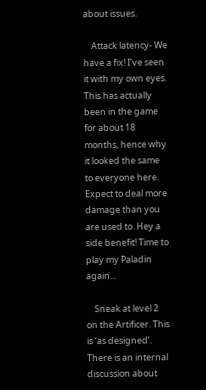about issues.

    Attack latency- We have a fix! I’ve seen it with my own eyes. This has actually been in the game for about 18 months, hence why it looked the same to everyone here. Expect to deal more damage than you are used to. Hey a side benefit! Time to play my Paladin again...

    Sneak at level 2 on the Artificer. This is ‘as designed’. There is an internal discussion about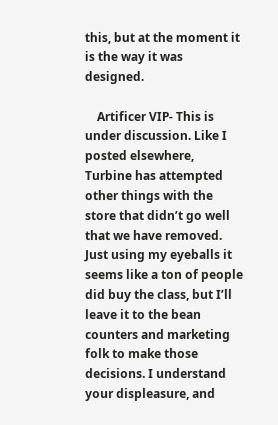this, but at the moment it is the way it was designed.

    Artificer VIP- This is under discussion. Like I posted elsewhere, Turbine has attempted other things with the store that didn’t go well that we have removed. Just using my eyeballs it seems like a ton of people did buy the class, but I’ll leave it to the bean counters and marketing folk to make those decisions. I understand your displeasure, and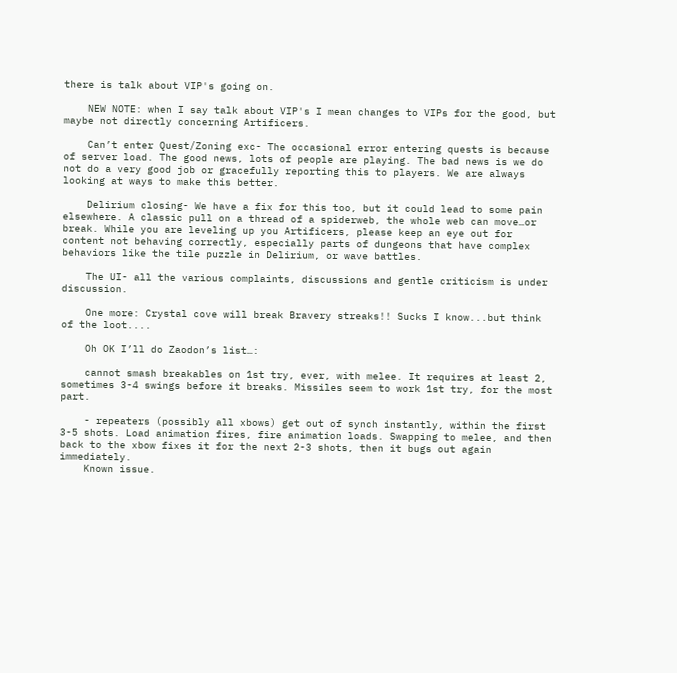there is talk about VIP's going on.

    NEW NOTE: when I say talk about VIP's I mean changes to VIPs for the good, but maybe not directly concerning Artificers.

    Can’t enter Quest/Zoning exc- The occasional error entering quests is because of server load. The good news, lots of people are playing. The bad news is we do not do a very good job or gracefully reporting this to players. We are always looking at ways to make this better.

    Delirium closing- We have a fix for this too, but it could lead to some pain elsewhere. A classic pull on a thread of a spiderweb, the whole web can move…or break. While you are leveling up you Artificers, please keep an eye out for content not behaving correctly, especially parts of dungeons that have complex behaviors like the tile puzzle in Delirium, or wave battles.

    The UI- all the various complaints, discussions and gentle criticism is under discussion.

    One more: Crystal cove will break Bravery streaks!! Sucks I know...but think of the loot....

    Oh OK I’ll do Zaodon’s list…:

    cannot smash breakables on 1st try, ever, with melee. It requires at least 2, sometimes 3-4 swings before it breaks. Missiles seem to work 1st try, for the most part.

    - repeaters (possibly all xbows) get out of synch instantly, within the first 3-5 shots. Load animation fires, fire animation loads. Swapping to melee, and then back to the xbow fixes it for the next 2-3 shots, then it bugs out again immediately.
    Known issue.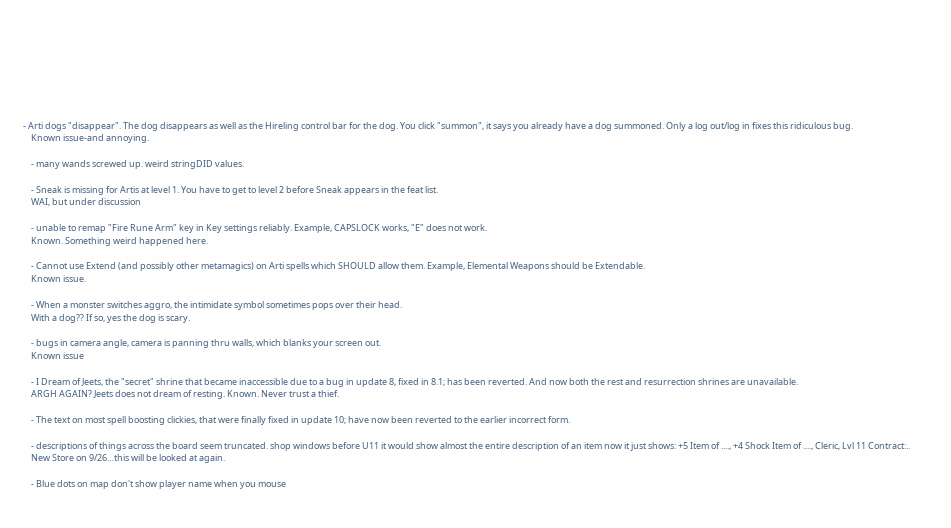- Arti dogs "disappear". The dog disappears as well as the Hireling control bar for the dog. You click "summon", it says you already have a dog summoned. Only a log out/log in fixes this ridiculous bug.
    Known issue-and annoying.

    - many wands screwed up. weird stringDID values.

    - Sneak is missing for Artis at level 1. You have to get to level 2 before Sneak appears in the feat list.
    WAI, but under discussion

    - unable to remap "Fire Rune Arm" key in Key settings reliably. Example, CAPSLOCK works, "E" does not work.
    Known. Something weird happened here.

    - Cannot use Extend (and possibly other metamagics) on Arti spells which SHOULD allow them. Example, Elemental Weapons should be Extendable.
    Known issue.

    - When a monster switches aggro, the intimidate symbol sometimes pops over their head.
    With a dog?? If so, yes the dog is scary.

    - bugs in camera angle, camera is panning thru walls, which blanks your screen out.
    Known issue

    - I Dream of Jeets, the "secret" shrine that became inaccessible due to a bug in update 8, fixed in 8.1; has been reverted. And now both the rest and resurrection shrines are unavailable.
    ARGH AGAIN? Jeets does not dream of resting. Known. Never trust a thief.

    - The text on most spell boosting clickies, that were finally fixed in update 10; have now been reverted to the earlier incorrect form.

    - descriptions of things across the board seem truncated. shop windows before U11 it would show almost the entire description of an item now it just shows: +5 Item of ...., +4 Shock Item of ...., Cleric, Lvl 11 Contract:..
    New Store on 9/26…this will be looked at again.

    - Blue dots on map don't show player name when you mouse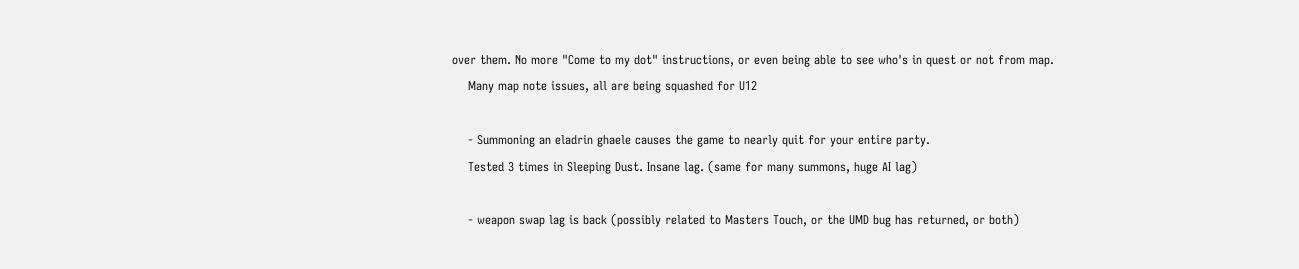over them. No more "Come to my dot" instructions, or even being able to see who's in quest or not from map.
    Many map note issues, all are being squashed for U12

    - Summoning an eladrin ghaele causes the game to nearly quit for your entire party.
    Tested 3 times in Sleeping Dust. Insane lag. (same for many summons, huge AI lag)

    - weapon swap lag is back (possibly related to Masters Touch, or the UMD bug has returned, or both)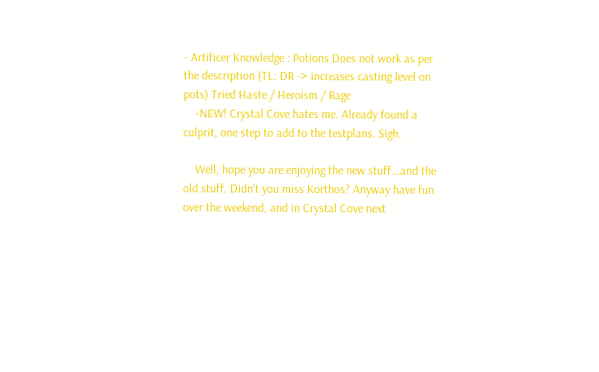- Artificer Knowledge : Potions Does not work as per the description (TL: DR -> increases casting level on pots) Tried Haste / Heroism / Rage
    -NEW! Crystal Cove hates me. Already found a culprit, one step to add to the testplans. Sigh.

    Well, hope you are enjoying the new stuff...and the old stuff. Didn't you miss Korthos? Anyway have fun over the weekend, and in Crystal Cove next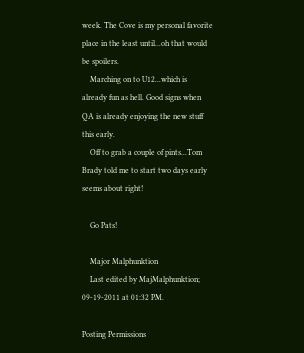week. The Cove is my personal favorite place in the least until...oh that would be spoilers.
    Marching on to U12...which is already fun as hell. Good signs when QA is already enjoying the new stuff this early.
    Off to grab a couple of pints...Tom Brady told me to start two days early seems about right!

    Go Pats!

    Major Malphunktion
    Last edited by MajMalphunktion; 09-19-2011 at 01:32 PM.

Posting Permissions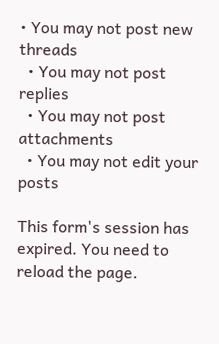• You may not post new threads
  • You may not post replies
  • You may not post attachments
  • You may not edit your posts

This form's session has expired. You need to reload the page.